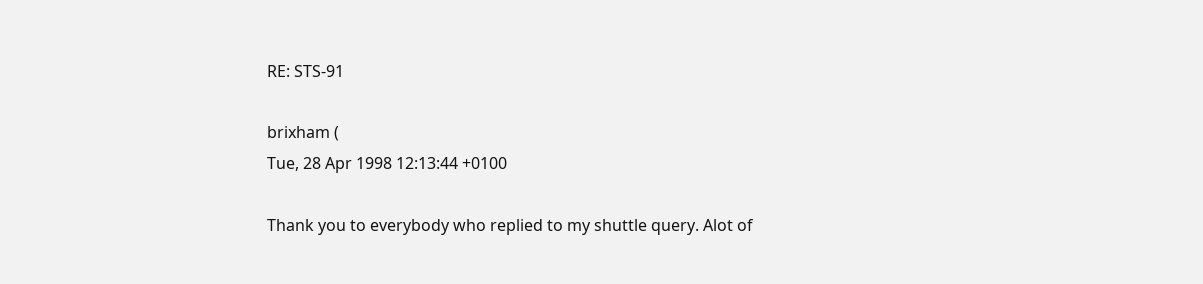RE: STS-91

brixham (
Tue, 28 Apr 1998 12:13:44 +0100

Thank you to everybody who replied to my shuttle query. Alot of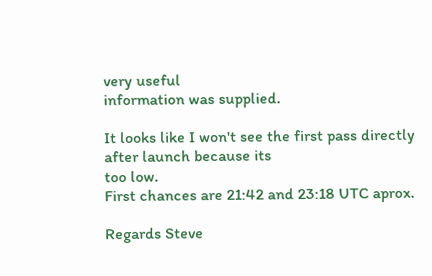very useful
information was supplied.

It looks like I won't see the first pass directly after launch because its
too low.
First chances are 21:42 and 23:18 UTC aprox.

Regards Steve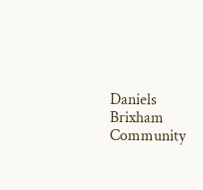Daniels
Brixham Community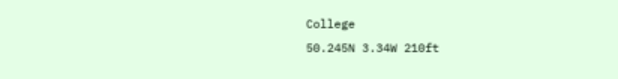College
50.245N 3.34W 210ft